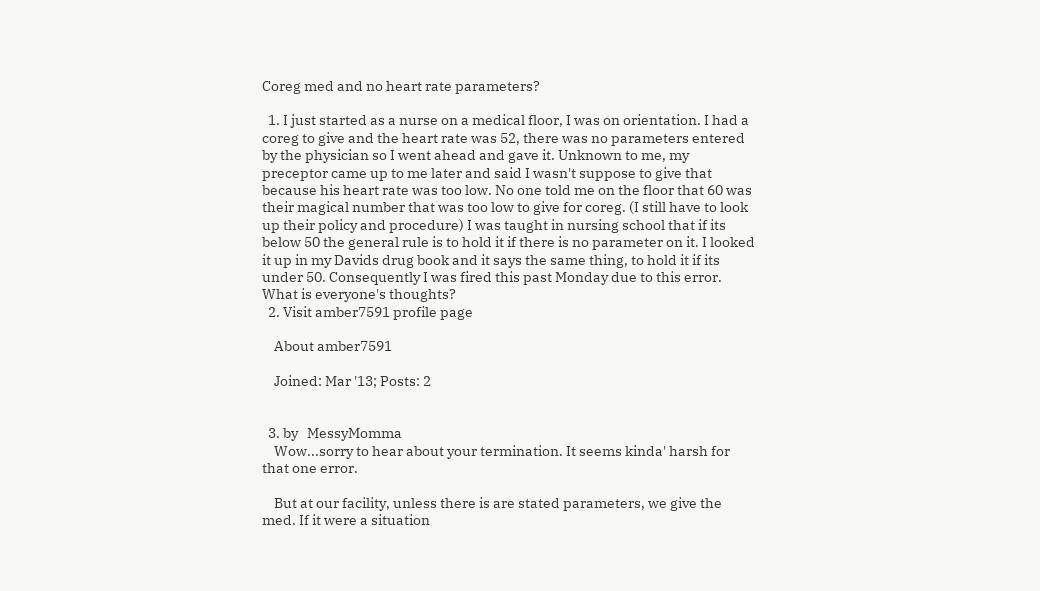Coreg med and no heart rate parameters?

  1. I just started as a nurse on a medical floor, I was on orientation. I had a coreg to give and the heart rate was 52, there was no parameters entered by the physician so I went ahead and gave it. Unknown to me, my preceptor came up to me later and said I wasn't suppose to give that because his heart rate was too low. No one told me on the floor that 60 was their magical number that was too low to give for coreg. (I still have to look up their policy and procedure) I was taught in nursing school that if its below 50 the general rule is to hold it if there is no parameter on it. I looked it up in my Davids drug book and it says the same thing, to hold it if its under 50. Consequently I was fired this past Monday due to this error. What is everyone's thoughts?
  2. Visit amber7591 profile page

    About amber7591

    Joined: Mar '13; Posts: 2


  3. by   MessyMomma
    Wow...sorry to hear about your termination. It seems kinda' harsh for that one error.

    But at our facility, unless there is are stated parameters, we give the med. If it were a situation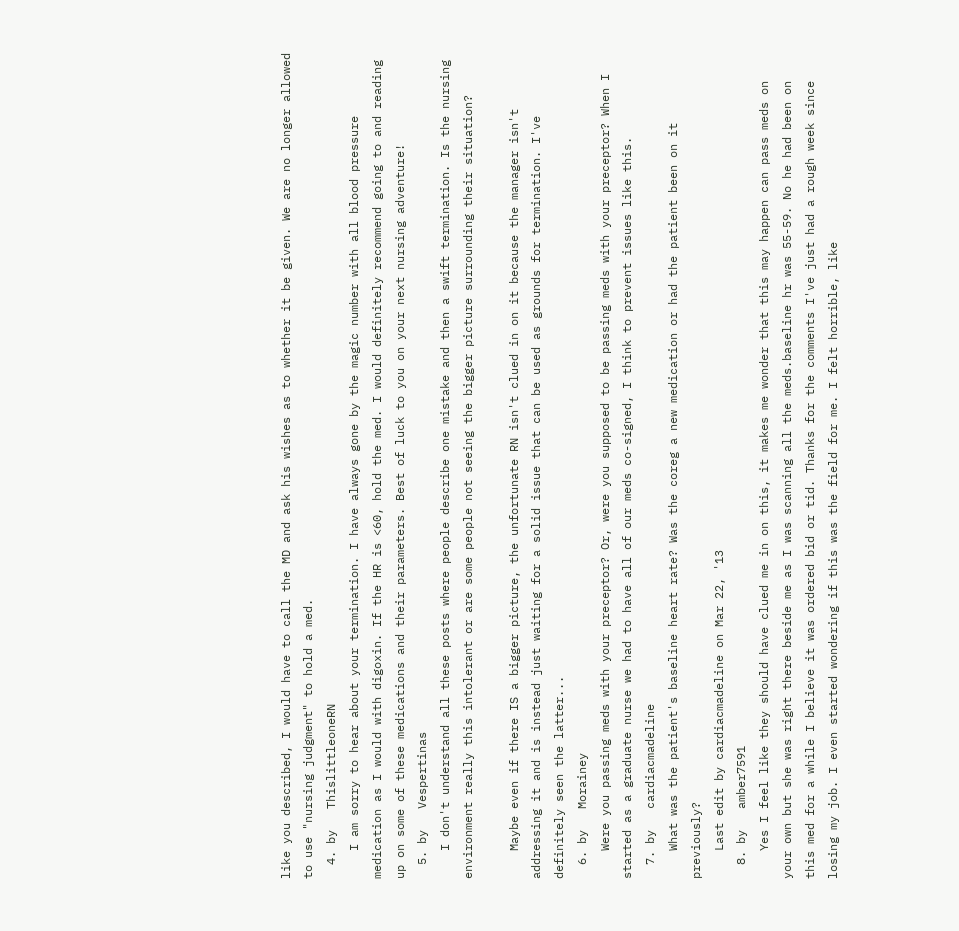like you described, I would have to call the MD and ask his wishes as to whether it be given. We are no longer allowed to use "nursing judgment" to hold a med.
  4. by   ThislittleoneRN
    I am sorry to hear about your termination. I have always gone by the magic number with all blood pressure medication as I would with digoxin. If the HR is <60, hold the med. I would definitely recommend going to and reading up on some of these medications and their parameters. Best of luck to you on your next nursing adventure!
  5. by   Vespertinas
    I don't understand all these posts where people describe one mistake and then a swift termination. Is the nursing environment really this intolerant or are some people not seeing the bigger picture surrounding their situation?

    Maybe even if there IS a bigger picture, the unfortunate RN isn't clued in on it because the manager isn't addressing it and is instead just waiting for a solid issue that can be used as grounds for termination. I've definitely seen the latter...
  6. by   Morainey
    Were you passing meds with your preceptor? Or, were you supposed to be passing meds with your preceptor? When I started as a graduate nurse we had to have all of our meds co-signed, I think to prevent issues like this.
  7. by   cardiacmadeline
    What was the patient's baseline heart rate? Was the coreg a new medication or had the patient been on it previously?
    Last edit by cardiacmadeline on Mar 22, '13
  8. by   amber7591
    Yes I feel like they should have clued me in on this, it makes me wonder that this may happen can pass meds on your own but she was right there beside me as I was scanning all the meds.baseline hr was 55-59. No he had been on this med for a while I believe it was ordered bid or tid. Thanks for the comments I've just had a rough week since losing my job. I even started wondering if this was the field for me. I felt horrible, like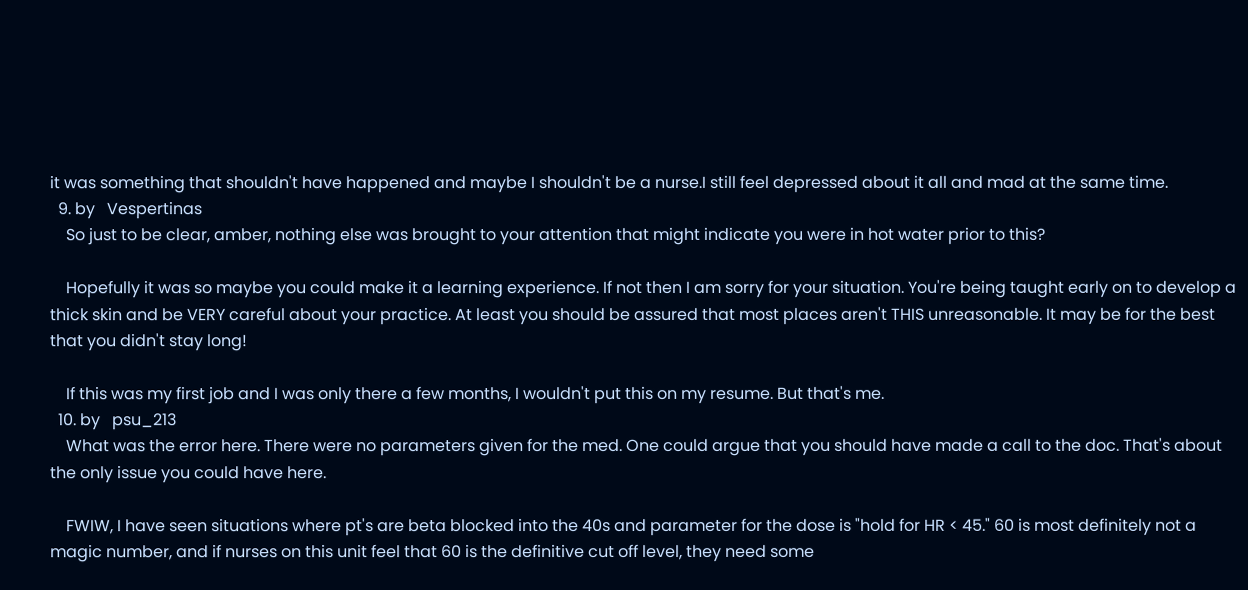it was something that shouldn't have happened and maybe I shouldn't be a nurse.I still feel depressed about it all and mad at the same time.
  9. by   Vespertinas
    So just to be clear, amber, nothing else was brought to your attention that might indicate you were in hot water prior to this?

    Hopefully it was so maybe you could make it a learning experience. If not then I am sorry for your situation. You're being taught early on to develop a thick skin and be VERY careful about your practice. At least you should be assured that most places aren't THIS unreasonable. It may be for the best that you didn't stay long!

    If this was my first job and I was only there a few months, I wouldn't put this on my resume. But that's me.
  10. by   psu_213
    What was the error here. There were no parameters given for the med. One could argue that you should have made a call to the doc. That's about the only issue you could have here.

    FWIW, I have seen situations where pt's are beta blocked into the 40s and parameter for the dose is "hold for HR < 45." 60 is most definitely not a magic number, and if nurses on this unit feel that 60 is the definitive cut off level, they need some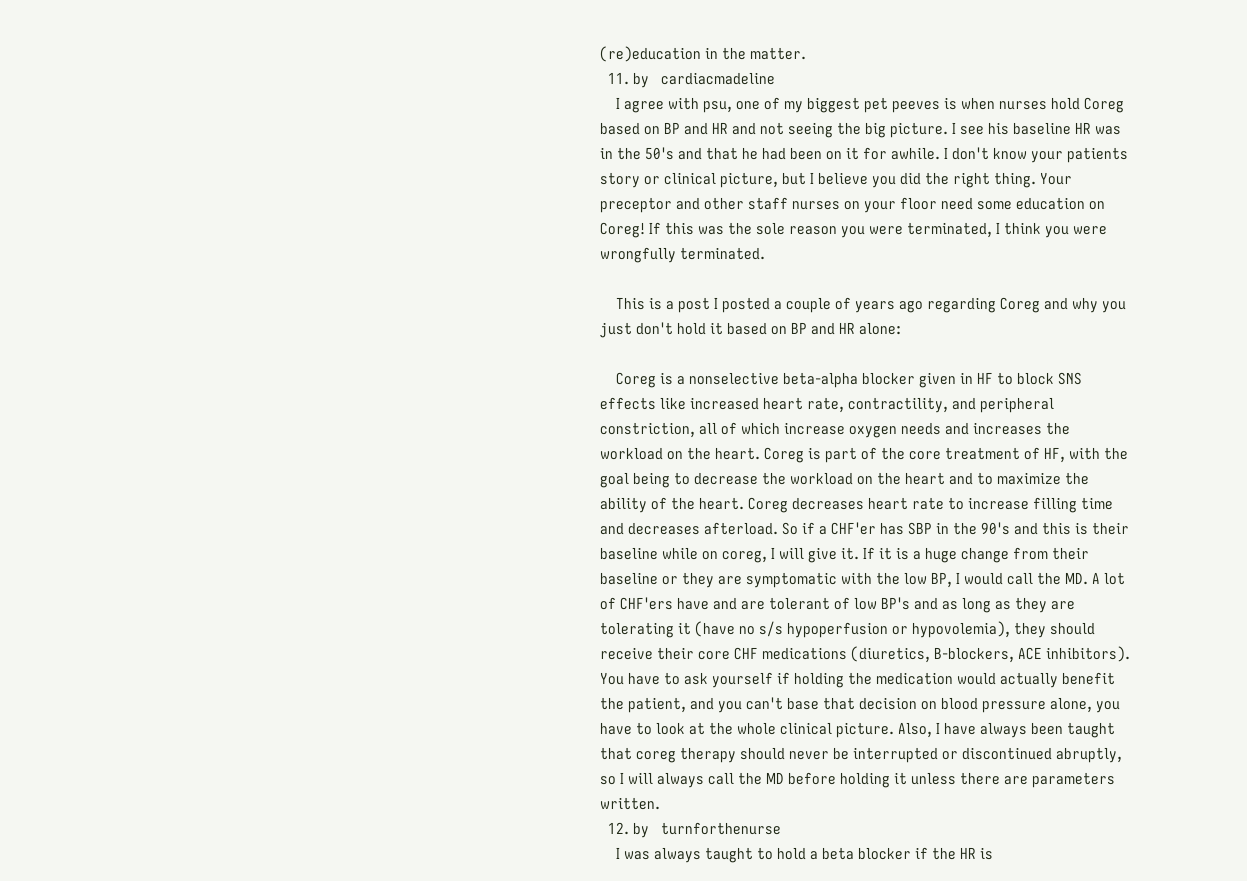(re)education in the matter.
  11. by   cardiacmadeline
    I agree with psu, one of my biggest pet peeves is when nurses hold Coreg based on BP and HR and not seeing the big picture. I see his baseline HR was in the 50's and that he had been on it for awhile. I don't know your patients story or clinical picture, but I believe you did the right thing. Your preceptor and other staff nurses on your floor need some education on Coreg! If this was the sole reason you were terminated, I think you were wrongfully terminated.

    This is a post I posted a couple of years ago regarding Coreg and why you just don't hold it based on BP and HR alone:

    Coreg is a nonselective beta-alpha blocker given in HF to block SNS effects like increased heart rate, contractility, and peripheral constriction, all of which increase oxygen needs and increases the workload on the heart. Coreg is part of the core treatment of HF, with the goal being to decrease the workload on the heart and to maximize the ability of the heart. Coreg decreases heart rate to increase filling time and decreases afterload. So if a CHF'er has SBP in the 90's and this is their baseline while on coreg, I will give it. If it is a huge change from their baseline or they are symptomatic with the low BP, I would call the MD. A lot of CHF'ers have and are tolerant of low BP's and as long as they are tolerating it (have no s/s hypoperfusion or hypovolemia), they should receive their core CHF medications (diuretics, B-blockers, ACE inhibitors). You have to ask yourself if holding the medication would actually benefit the patient, and you can't base that decision on blood pressure alone, you have to look at the whole clinical picture. Also, I have always been taught that coreg therapy should never be interrupted or discontinued abruptly, so I will always call the MD before holding it unless there are parameters written.
  12. by   turnforthenurse
    I was always taught to hold a beta blocker if the HR is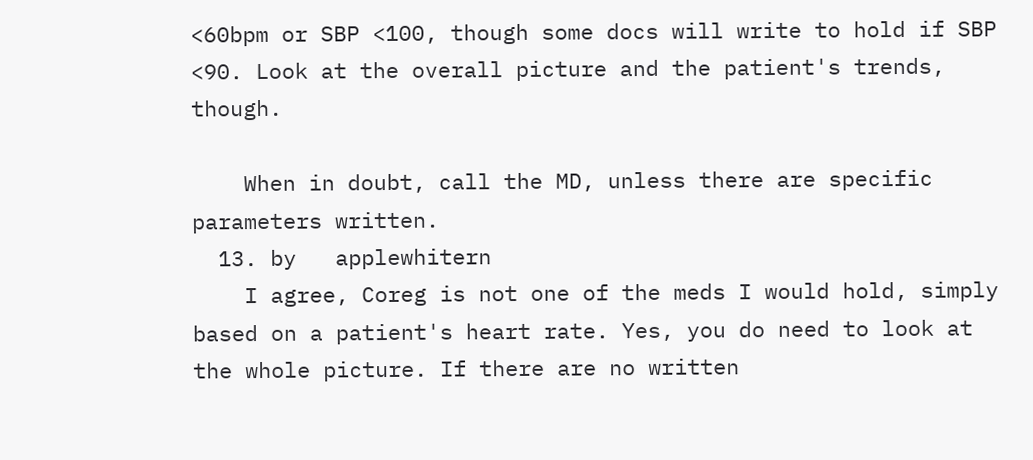<60bpm or SBP <100, though some docs will write to hold if SBP <90. Look at the overall picture and the patient's trends, though.

    When in doubt, call the MD, unless there are specific parameters written.
  13. by   applewhitern
    I agree, Coreg is not one of the meds I would hold, simply based on a patient's heart rate. Yes, you do need to look at the whole picture. If there are no written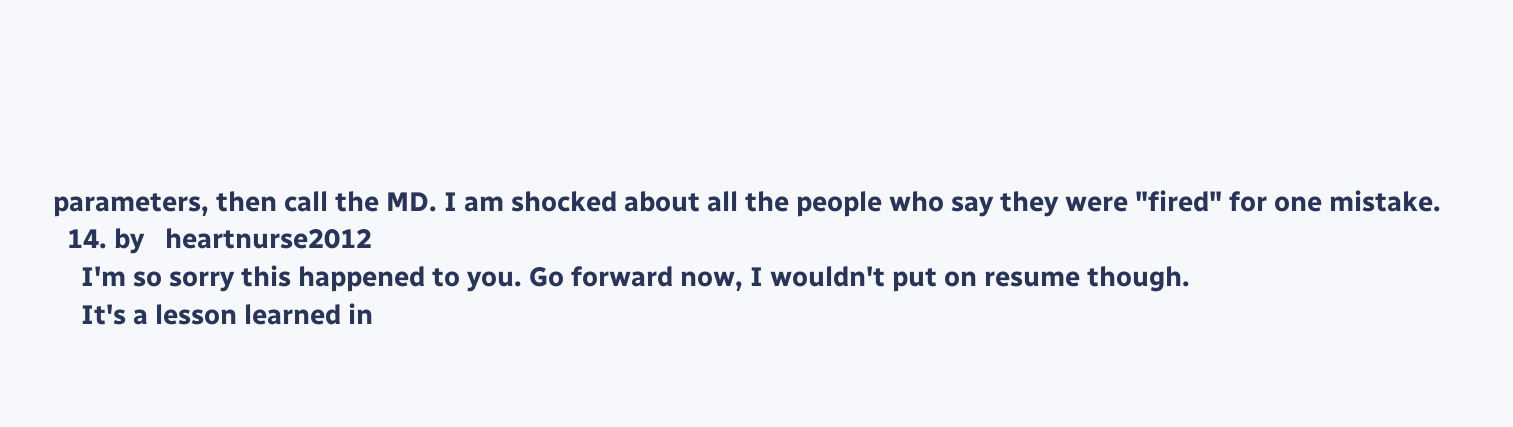parameters, then call the MD. I am shocked about all the people who say they were "fired" for one mistake.
  14. by   heartnurse2012
    I'm so sorry this happened to you. Go forward now, I wouldn't put on resume though.
    It's a lesson learned in